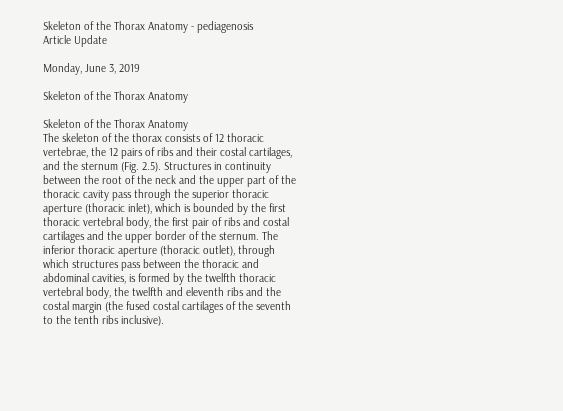Skeleton of the Thorax Anatomy - pediagenosis
Article Update

Monday, June 3, 2019

Skeleton of the Thorax Anatomy

Skeleton of the Thorax Anatomy
The skeleton of the thorax consists of 12 thoracic vertebrae, the 12 pairs of ribs and their costal cartilages, and the sternum (Fig. 2.5). Structures in continuity between the root of the neck and the upper part of the thoracic cavity pass through the superior thoracic aperture (thoracic inlet), which is bounded by the first thoracic vertebral body, the first pair of ribs and costal cartilages and the upper border of the sternum. The inferior thoracic aperture (thoracic outlet), through which structures pass between the thoracic and abdominal cavities, is formed by the twelfth thoracic vertebral body, the twelfth and eleventh ribs and the costal margin (the fused costal cartilages of the seventh to the tenth ribs inclusive).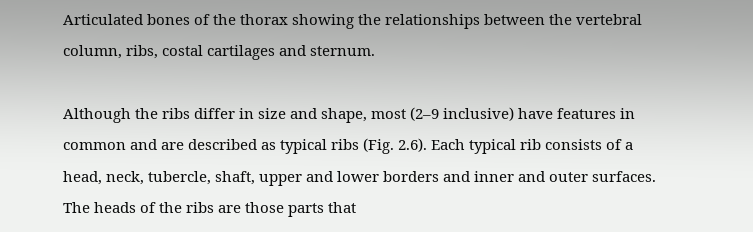Articulated bones of the thorax showing the relationships between the vertebral column, ribs, costal cartilages and sternum.

Although the ribs differ in size and shape, most (2–9 inclusive) have features in common and are described as typical ribs (Fig. 2.6). Each typical rib consists of a head, neck, tubercle, shaft, upper and lower borders and inner and outer surfaces. The heads of the ribs are those parts that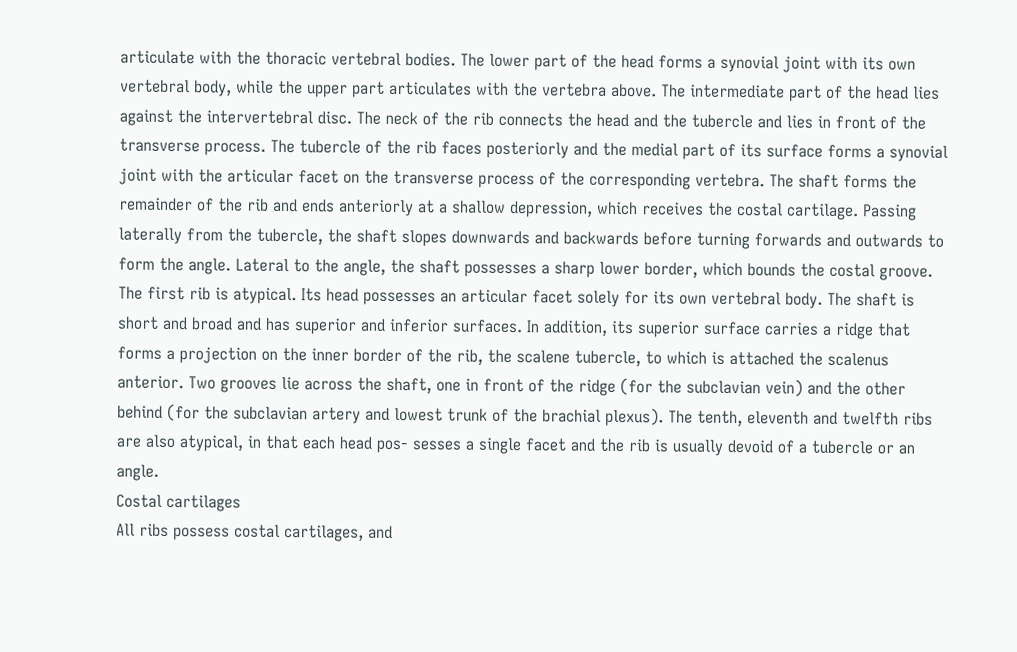articulate with the thoracic vertebral bodies. The lower part of the head forms a synovial joint with its own vertebral body, while the upper part articulates with the vertebra above. The intermediate part of the head lies against the intervertebral disc. The neck of the rib connects the head and the tubercle and lies in front of the transverse process. The tubercle of the rib faces posteriorly and the medial part of its surface forms a synovial joint with the articular facet on the transverse process of the corresponding vertebra. The shaft forms the remainder of the rib and ends anteriorly at a shallow depression, which receives the costal cartilage. Passing laterally from the tubercle, the shaft slopes downwards and backwards before turning forwards and outwards to form the angle. Lateral to the angle, the shaft possesses a sharp lower border, which bounds the costal groove.
The first rib is atypical. Its head possesses an articular facet solely for its own vertebral body. The shaft is short and broad and has superior and inferior surfaces. In addition, its superior surface carries a ridge that forms a projection on the inner border of the rib, the scalene tubercle, to which is attached the scalenus anterior. Two grooves lie across the shaft, one in front of the ridge (for the subclavian vein) and the other behind (for the subclavian artery and lowest trunk of the brachial plexus). The tenth, eleventh and twelfth ribs are also atypical, in that each head pos- sesses a single facet and the rib is usually devoid of a tubercle or an angle.
Costal cartilages
All ribs possess costal cartilages, and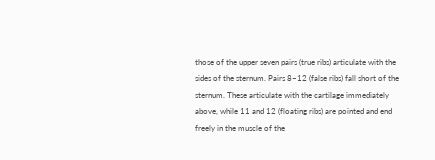those of the upper seven pairs (true ribs) articulate with the sides of the sternum. Pairs 8–12 (false ribs) fall short of the sternum. These articulate with the cartilage immediately above, while 11 and 12 (floating ribs) are pointed and end freely in the muscle of the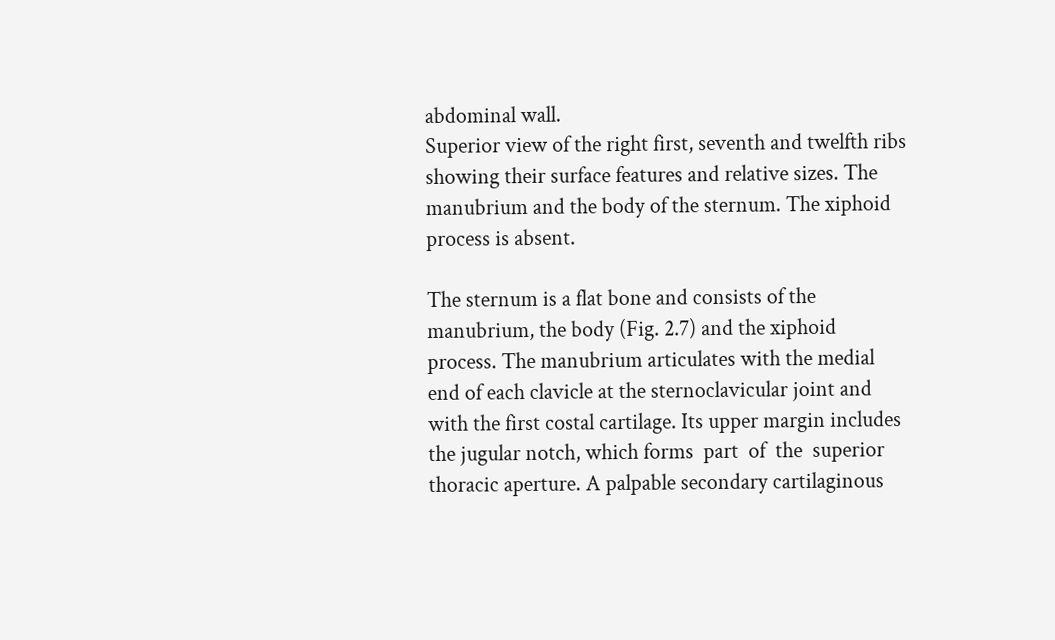abdominal wall.
Superior view of the right first, seventh and twelfth ribs showing their surface features and relative sizes. The manubrium and the body of the sternum. The xiphoid process is absent.

The sternum is a flat bone and consists of the manubrium, the body (Fig. 2.7) and the xiphoid process. The manubrium articulates with the medial end of each clavicle at the sternoclavicular joint and with the first costal cartilage. Its upper margin includes the jugular notch, which forms  part  of  the  superior  thoracic aperture. A palpable secondary cartilaginous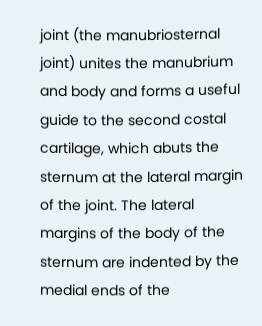joint (the manubriosternal joint) unites the manubrium and body and forms a useful guide to the second costal cartilage, which abuts the sternum at the lateral margin of the joint. The lateral margins of the body of the sternum are indented by the medial ends of the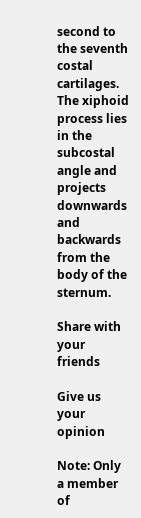second to the seventh costal cartilages. The xiphoid process lies in the subcostal angle and projects downwards and backwards from the body of the sternum.

Share with your friends

Give us your opinion

Note: Only a member of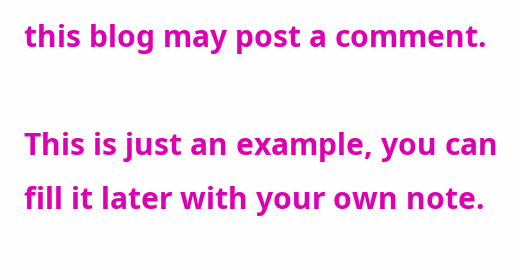this blog may post a comment.

This is just an example, you can fill it later with your own note.